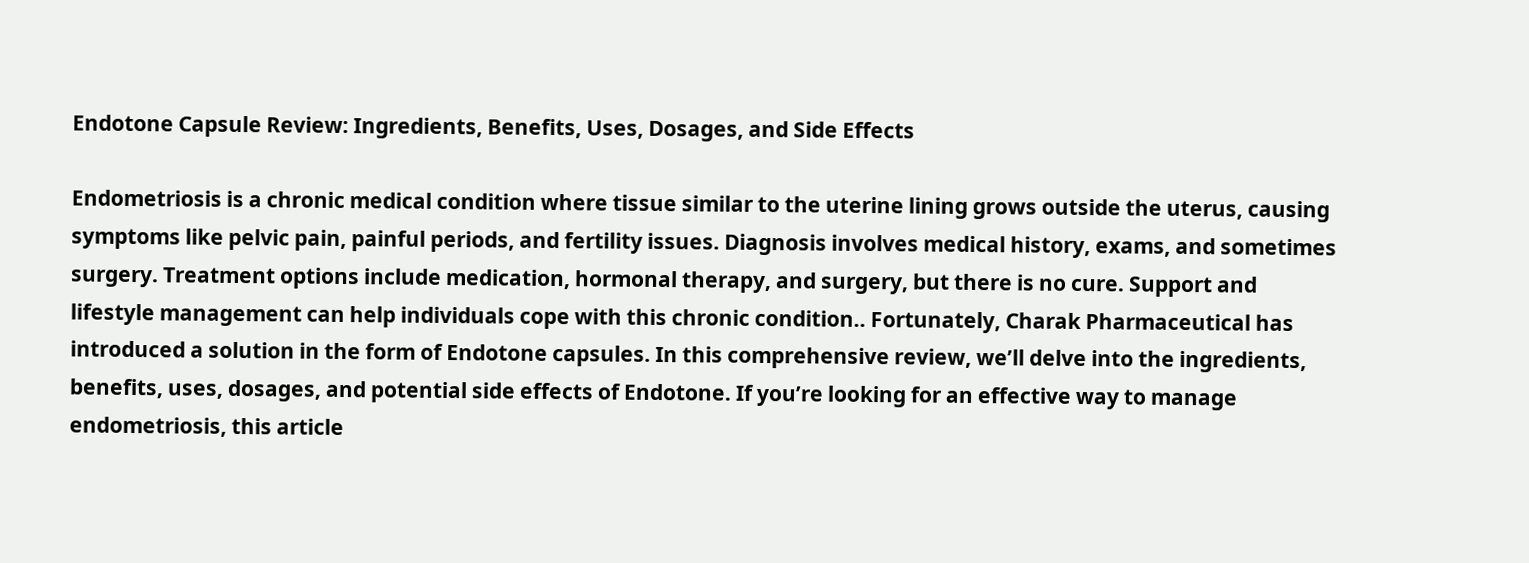Endotone Capsule Review: Ingredients, Benefits, Uses, Dosages, and Side Effects

Endometriosis is a chronic medical condition where tissue similar to the uterine lining grows outside the uterus, causing symptoms like pelvic pain, painful periods, and fertility issues. Diagnosis involves medical history, exams, and sometimes surgery. Treatment options include medication, hormonal therapy, and surgery, but there is no cure. Support and lifestyle management can help individuals cope with this chronic condition.. Fortunately, Charak Pharmaceutical has introduced a solution in the form of Endotone capsules. In this comprehensive review, we’ll delve into the ingredients, benefits, uses, dosages, and potential side effects of Endotone. If you’re looking for an effective way to manage endometriosis, this article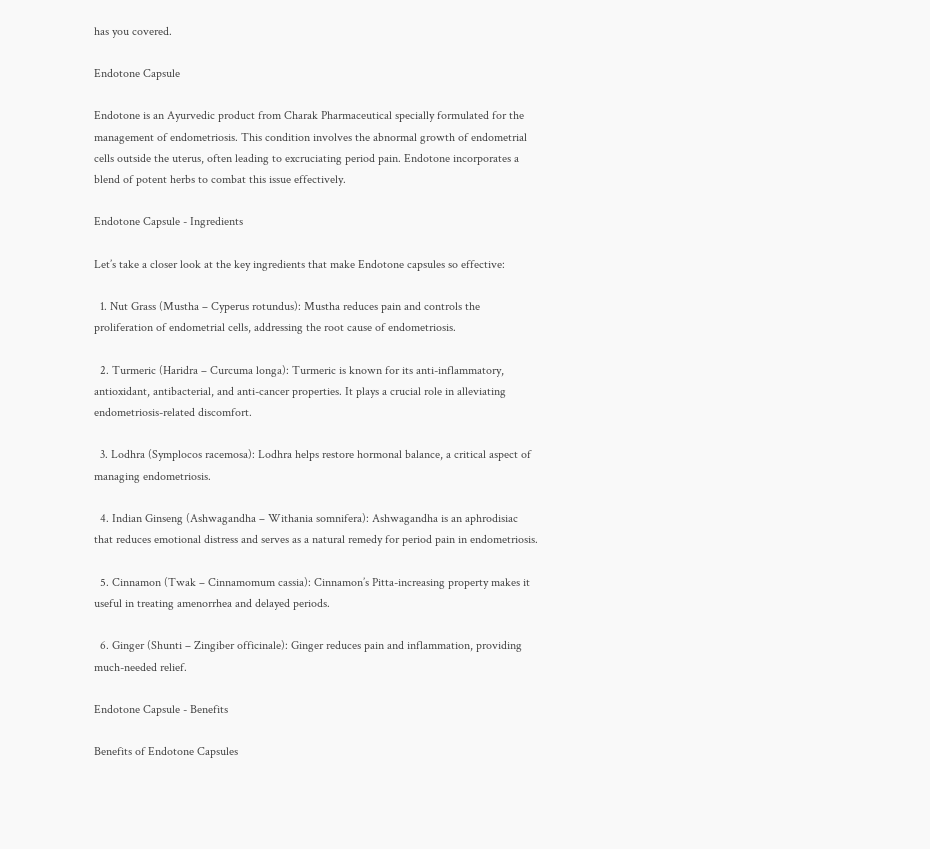has you covered.

Endotone Capsule

Endotone is an Ayurvedic product from Charak Pharmaceutical specially formulated for the management of endometriosis. This condition involves the abnormal growth of endometrial cells outside the uterus, often leading to excruciating period pain. Endotone incorporates a blend of potent herbs to combat this issue effectively.

Endotone Capsule - Ingredients

Let’s take a closer look at the key ingredients that make Endotone capsules so effective:

  1. Nut Grass (Mustha – Cyperus rotundus): Mustha reduces pain and controls the proliferation of endometrial cells, addressing the root cause of endometriosis.

  2. Turmeric (Haridra – Curcuma longa): Turmeric is known for its anti-inflammatory, antioxidant, antibacterial, and anti-cancer properties. It plays a crucial role in alleviating endometriosis-related discomfort.

  3. Lodhra (Symplocos racemosa): Lodhra helps restore hormonal balance, a critical aspect of managing endometriosis.

  4. Indian Ginseng (Ashwagandha – Withania somnifera): Ashwagandha is an aphrodisiac that reduces emotional distress and serves as a natural remedy for period pain in endometriosis.

  5. Cinnamon (Twak – Cinnamomum cassia): Cinnamon’s Pitta-increasing property makes it useful in treating amenorrhea and delayed periods.

  6. Ginger (Shunti – Zingiber officinale): Ginger reduces pain and inflammation, providing much-needed relief.

Endotone Capsule - Benefits

Benefits of Endotone Capsules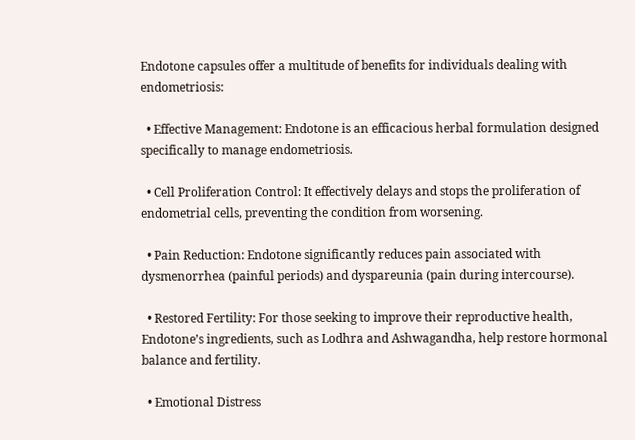Endotone capsules offer a multitude of benefits for individuals dealing with endometriosis:

  • Effective Management: Endotone is an efficacious herbal formulation designed specifically to manage endometriosis.

  • Cell Proliferation Control: It effectively delays and stops the proliferation of endometrial cells, preventing the condition from worsening.

  • Pain Reduction: Endotone significantly reduces pain associated with dysmenorrhea (painful periods) and dyspareunia (pain during intercourse).

  • Restored Fertility: For those seeking to improve their reproductive health, Endotone’s ingredients, such as Lodhra and Ashwagandha, help restore hormonal balance and fertility.

  • Emotional Distress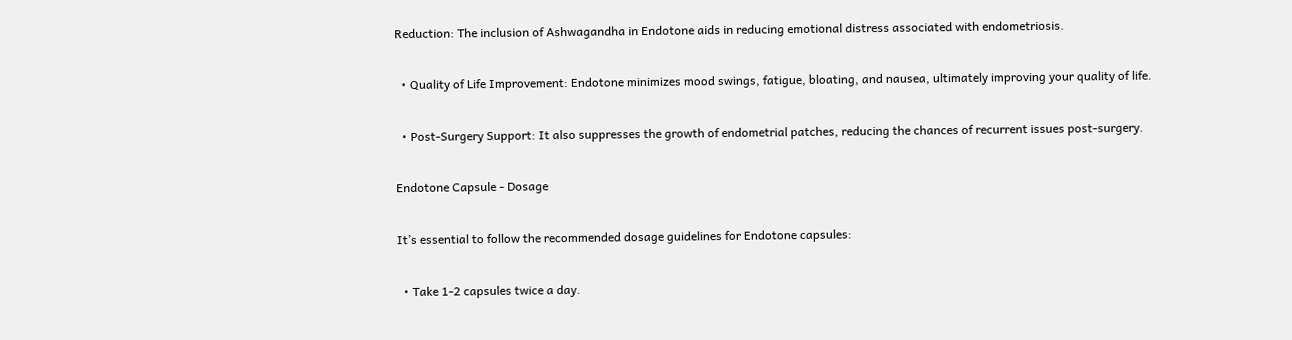Reduction: The inclusion of Ashwagandha in Endotone aids in reducing emotional distress associated with endometriosis.

  • Quality of Life Improvement: Endotone minimizes mood swings, fatigue, bloating, and nausea, ultimately improving your quality of life.

  • Post-Surgery Support: It also suppresses the growth of endometrial patches, reducing the chances of recurrent issues post-surgery.

Endotone Capsule - Dosage

It’s essential to follow the recommended dosage guidelines for Endotone capsules:

  • Take 1-2 capsules twice a day.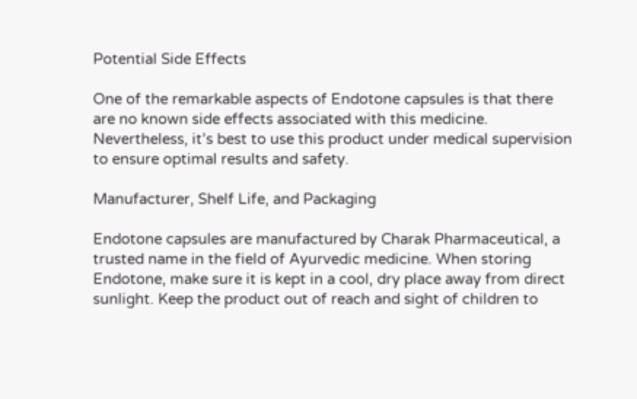Potential Side Effects

One of the remarkable aspects of Endotone capsules is that there are no known side effects associated with this medicine. Nevertheless, it’s best to use this product under medical supervision to ensure optimal results and safety.

Manufacturer, Shelf Life, and Packaging

Endotone capsules are manufactured by Charak Pharmaceutical, a trusted name in the field of Ayurvedic medicine. When storing Endotone, make sure it is kept in a cool, dry place away from direct sunlight. Keep the product out of reach and sight of children to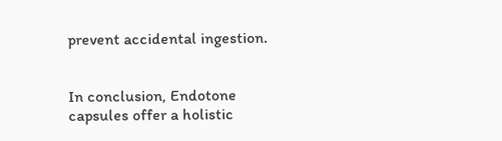prevent accidental ingestion.


In conclusion, Endotone capsules offer a holistic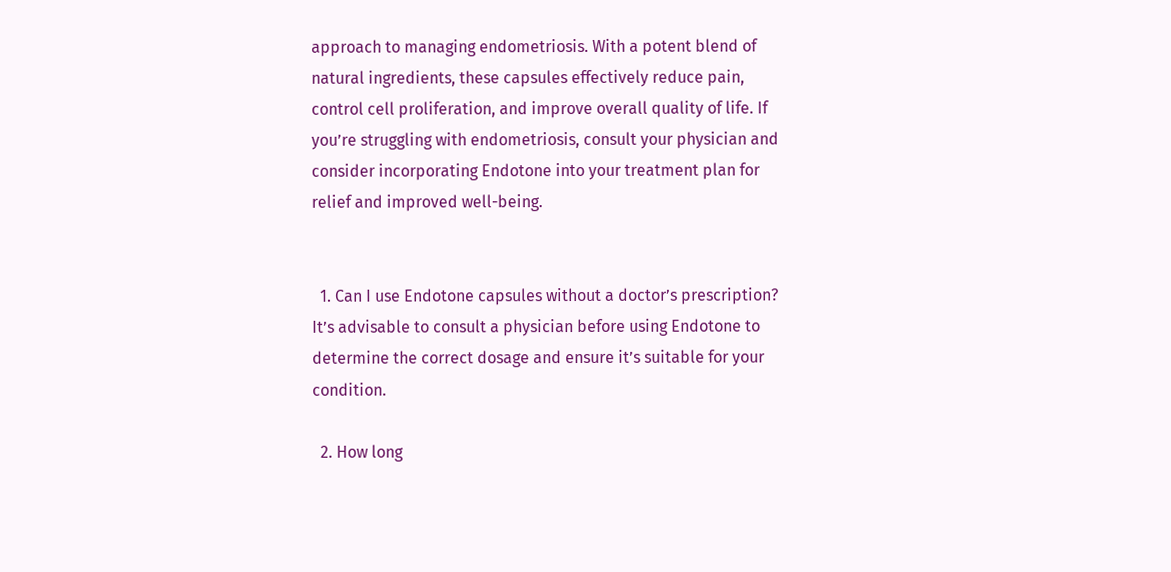approach to managing endometriosis. With a potent blend of natural ingredients, these capsules effectively reduce pain, control cell proliferation, and improve overall quality of life. If you’re struggling with endometriosis, consult your physician and consider incorporating Endotone into your treatment plan for relief and improved well-being.


  1. Can I use Endotone capsules without a doctor’s prescription? It’s advisable to consult a physician before using Endotone to determine the correct dosage and ensure it’s suitable for your condition.

  2. How long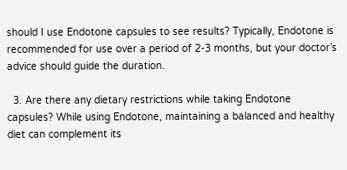should I use Endotone capsules to see results? Typically, Endotone is recommended for use over a period of 2-3 months, but your doctor’s advice should guide the duration.

  3. Are there any dietary restrictions while taking Endotone capsules? While using Endotone, maintaining a balanced and healthy diet can complement its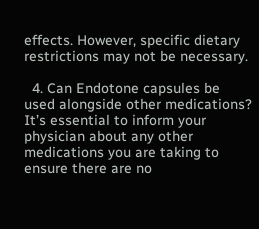effects. However, specific dietary restrictions may not be necessary.

  4. Can Endotone capsules be used alongside other medications? It’s essential to inform your physician about any other medications you are taking to ensure there are no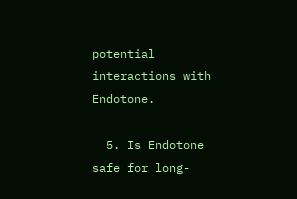potential interactions with Endotone.

  5. Is Endotone safe for long-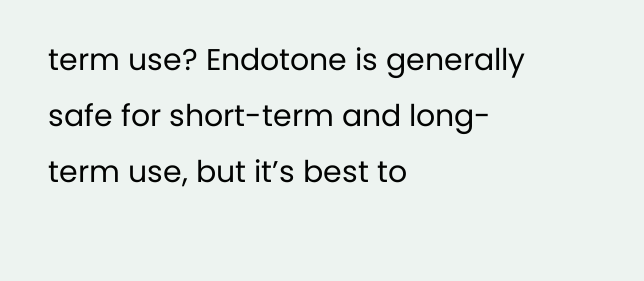term use? Endotone is generally safe for short-term and long-term use, but it’s best to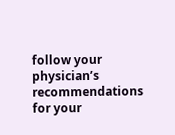follow your physician’s recommendations for your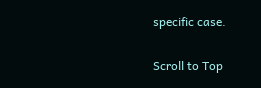specific case.

Scroll to Top